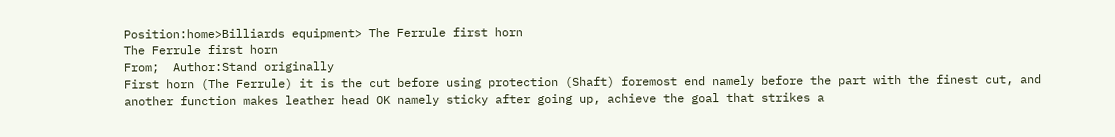Position:home>Billiards equipment> The Ferrule first horn
The Ferrule first horn
From;  Author:Stand originally
First horn (The Ferrule) it is the cut before using protection (Shaft) foremost end namely before the part with the finest cut, and another function makes leather head OK namely sticky after going up, achieve the goal that strikes a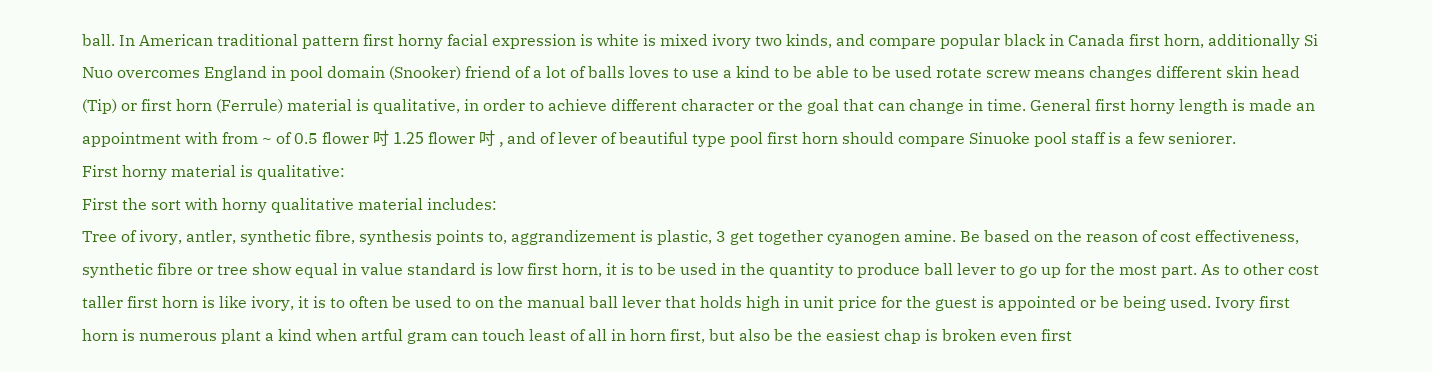ball. In American traditional pattern first horny facial expression is white is mixed ivory two kinds, and compare popular black in Canada first horn, additionally Si Nuo overcomes England in pool domain (Snooker) friend of a lot of balls loves to use a kind to be able to be used rotate screw means changes different skin head (Tip) or first horn (Ferrule) material is qualitative, in order to achieve different character or the goal that can change in time. General first horny length is made an appointment with from ~ of 0.5 flower 吋 1.25 flower 吋 , and of lever of beautiful type pool first horn should compare Sinuoke pool staff is a few seniorer.
First horny material is qualitative:
First the sort with horny qualitative material includes:
Tree of ivory, antler, synthetic fibre, synthesis points to, aggrandizement is plastic, 3 get together cyanogen amine. Be based on the reason of cost effectiveness, synthetic fibre or tree show equal in value standard is low first horn, it is to be used in the quantity to produce ball lever to go up for the most part. As to other cost taller first horn is like ivory, it is to often be used to on the manual ball lever that holds high in unit price for the guest is appointed or be being used. Ivory first horn is numerous plant a kind when artful gram can touch least of all in horn first, but also be the easiest chap is broken even first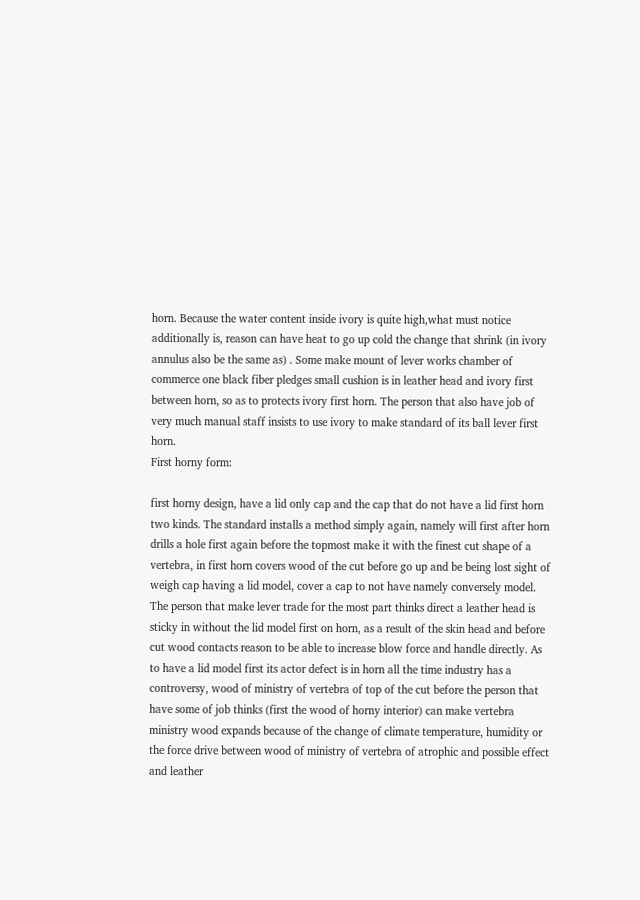horn. Because the water content inside ivory is quite high,what must notice additionally is, reason can have heat to go up cold the change that shrink (in ivory annulus also be the same as) . Some make mount of lever works chamber of commerce one black fiber pledges small cushion is in leather head and ivory first between horn, so as to protects ivory first horn. The person that also have job of very much manual staff insists to use ivory to make standard of its ball lever first horn.
First horny form:

first horny design, have a lid only cap and the cap that do not have a lid first horn two kinds. The standard installs a method simply again, namely will first after horn drills a hole first again before the topmost make it with the finest cut shape of a vertebra, in first horn covers wood of the cut before go up and be being lost sight of weigh cap having a lid model, cover a cap to not have namely conversely model. The person that make lever trade for the most part thinks direct a leather head is sticky in without the lid model first on horn, as a result of the skin head and before cut wood contacts reason to be able to increase blow force and handle directly. As to have a lid model first its actor defect is in horn all the time industry has a controversy, wood of ministry of vertebra of top of the cut before the person that have some of job thinks (first the wood of horny interior) can make vertebra ministry wood expands because of the change of climate temperature, humidity or the force drive between wood of ministry of vertebra of atrophic and possible effect and leather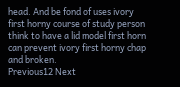head. And be fond of uses ivory first horny course of study person think to have a lid model first horn can prevent ivory first horny chap and broken.
Previous12 Next